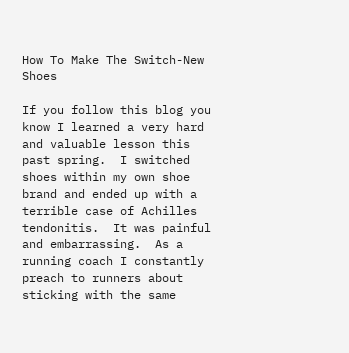How To Make The Switch-New Shoes

If you follow this blog you know I learned a very hard and valuable lesson this past spring.  I switched shoes within my own shoe brand and ended up with a terrible case of Achilles tendonitis.  It was painful and embarrassing.  As a running coach I constantly preach to runners about sticking with the same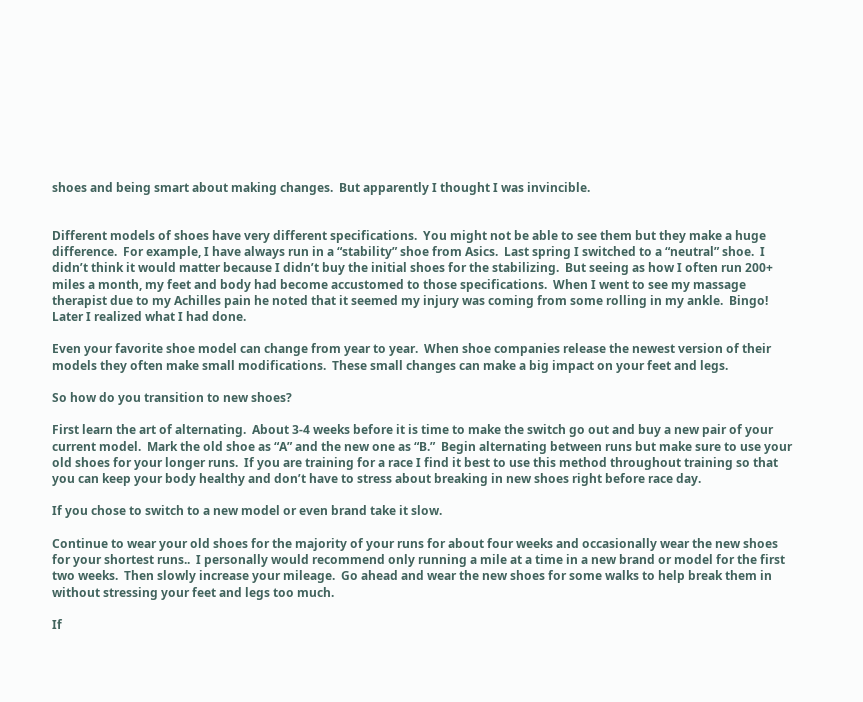shoes and being smart about making changes.  But apparently I thought I was invincible.


Different models of shoes have very different specifications.  You might not be able to see them but they make a huge difference.  For example, I have always run in a “stability” shoe from Asics.  Last spring I switched to a “neutral” shoe.  I didn’t think it would matter because I didn’t buy the initial shoes for the stabilizing.  But seeing as how I often run 200+ miles a month, my feet and body had become accustomed to those specifications.  When I went to see my massage therapist due to my Achilles pain he noted that it seemed my injury was coming from some rolling in my ankle.  Bingo!  Later I realized what I had done.

Even your favorite shoe model can change from year to year.  When shoe companies release the newest version of their models they often make small modifications.  These small changes can make a big impact on your feet and legs.

So how do you transition to new shoes?

First learn the art of alternating.  About 3-4 weeks before it is time to make the switch go out and buy a new pair of your current model.  Mark the old shoe as “A” and the new one as “B.”  Begin alternating between runs but make sure to use your old shoes for your longer runs.  If you are training for a race I find it best to use this method throughout training so that you can keep your body healthy and don’t have to stress about breaking in new shoes right before race day.

If you chose to switch to a new model or even brand take it slow.

Continue to wear your old shoes for the majority of your runs for about four weeks and occasionally wear the new shoes for your shortest runs..  I personally would recommend only running a mile at a time in a new brand or model for the first two weeks.  Then slowly increase your mileage.  Go ahead and wear the new shoes for some walks to help break them in without stressing your feet and legs too much.

If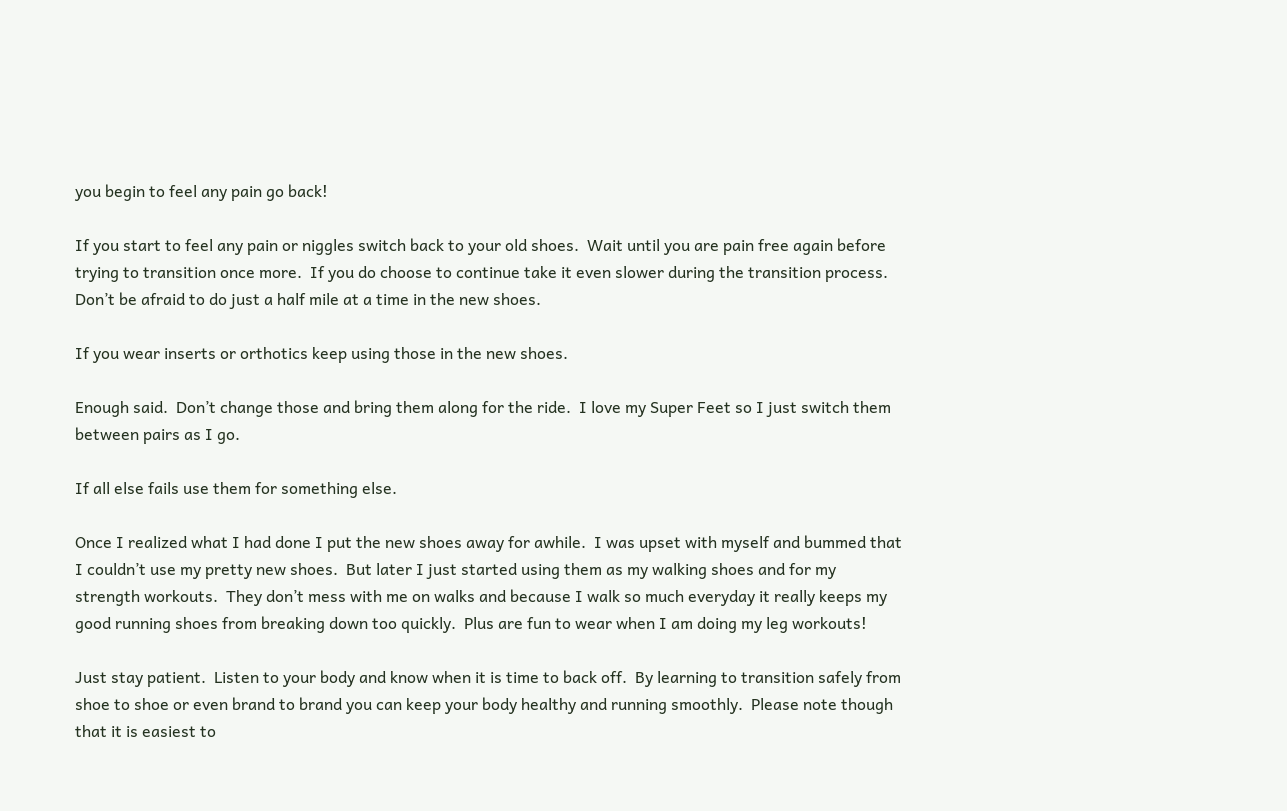you begin to feel any pain go back!

If you start to feel any pain or niggles switch back to your old shoes.  Wait until you are pain free again before trying to transition once more.  If you do choose to continue take it even slower during the transition process.  Don’t be afraid to do just a half mile at a time in the new shoes.

If you wear inserts or orthotics keep using those in the new shoes.

Enough said.  Don’t change those and bring them along for the ride.  I love my Super Feet so I just switch them between pairs as I go.

If all else fails use them for something else.

Once I realized what I had done I put the new shoes away for awhile.  I was upset with myself and bummed that I couldn’t use my pretty new shoes.  But later I just started using them as my walking shoes and for my strength workouts.  They don’t mess with me on walks and because I walk so much everyday it really keeps my good running shoes from breaking down too quickly.  Plus are fun to wear when I am doing my leg workouts!

Just stay patient.  Listen to your body and know when it is time to back off.  By learning to transition safely from shoe to shoe or even brand to brand you can keep your body healthy and running smoothly.  Please note though that it is easiest to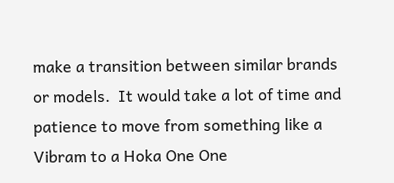make a transition between similar brands or models.  It would take a lot of time and patience to move from something like a Vibram to a Hoka One One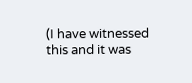(I have witnessed this and it was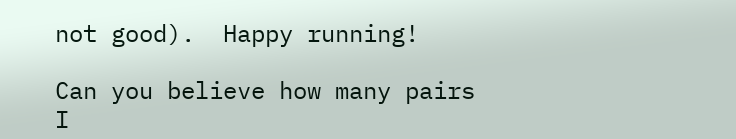not good).  Happy running!

Can you believe how many pairs I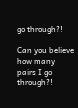go through?!

Can you believe how many pairs I go through?!